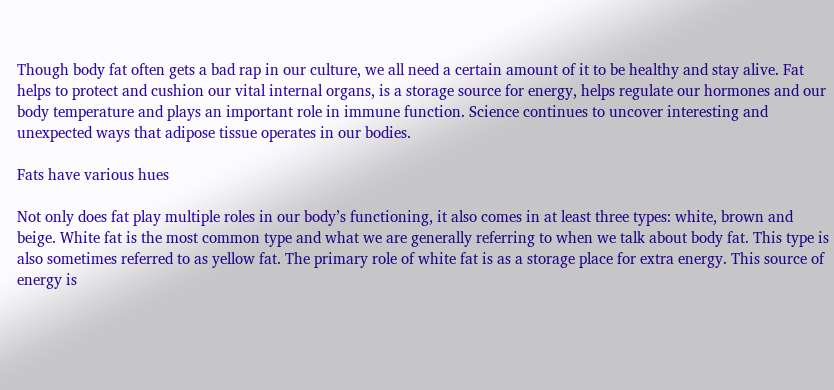Though body fat often gets a bad rap in our culture, we all need a certain amount of it to be healthy and stay alive. Fat helps to protect and cushion our vital internal organs, is a storage source for energy, helps regulate our hormones and our body temperature and plays an important role in immune function. Science continues to uncover interesting and unexpected ways that adipose tissue operates in our bodies.

Fats have various hues

Not only does fat play multiple roles in our body’s functioning, it also comes in at least three types: white, brown and beige. White fat is the most common type and what we are generally referring to when we talk about body fat. This type is also sometimes referred to as yellow fat. The primary role of white fat is as a storage place for extra energy. This source of energy is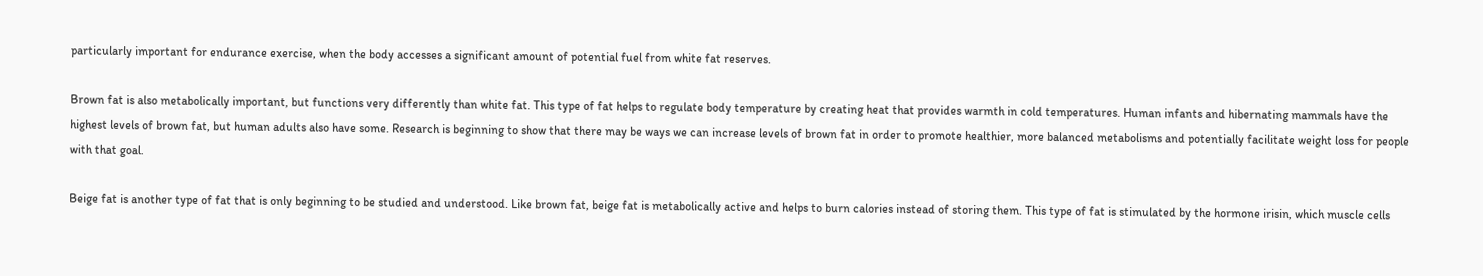particularly important for endurance exercise, when the body accesses a significant amount of potential fuel from white fat reserves.

Brown fat is also metabolically important, but functions very differently than white fat. This type of fat helps to regulate body temperature by creating heat that provides warmth in cold temperatures. Human infants and hibernating mammals have the highest levels of brown fat, but human adults also have some. Research is beginning to show that there may be ways we can increase levels of brown fat in order to promote healthier, more balanced metabolisms and potentially facilitate weight loss for people with that goal.

Beige fat is another type of fat that is only beginning to be studied and understood. Like brown fat, beige fat is metabolically active and helps to burn calories instead of storing them. This type of fat is stimulated by the hormone irisin, which muscle cells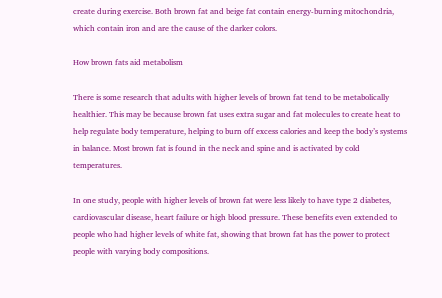create during exercise. Both brown fat and beige fat contain energy-burning mitochondria, which contain iron and are the cause of the darker colors.

How brown fats aid metabolism

There is some research that adults with higher levels of brown fat tend to be metabolically healthier. This may be because brown fat uses extra sugar and fat molecules to create heat to help regulate body temperature, helping to burn off excess calories and keep the body’s systems in balance. Most brown fat is found in the neck and spine and is activated by cold temperatures.

In one study, people with higher levels of brown fat were less likely to have type 2 diabetes, cardiovascular disease, heart failure or high blood pressure. These benefits even extended to people who had higher levels of white fat, showing that brown fat has the power to protect people with varying body compositions.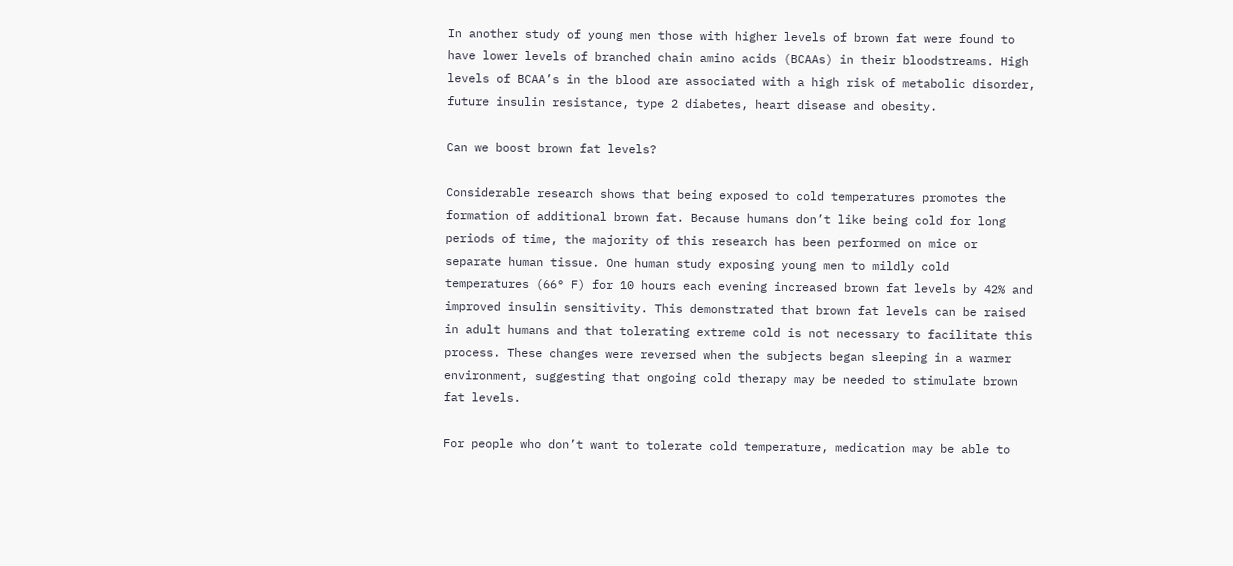In another study of young men those with higher levels of brown fat were found to have lower levels of branched chain amino acids (BCAAs) in their bloodstreams. High levels of BCAA’s in the blood are associated with a high risk of metabolic disorder, future insulin resistance, type 2 diabetes, heart disease and obesity.

Can we boost brown fat levels?

Considerable research shows that being exposed to cold temperatures promotes the formation of additional brown fat. Because humans don’t like being cold for long periods of time, the majority of this research has been performed on mice or separate human tissue. One human study exposing young men to mildly cold temperatures (66° F) for 10 hours each evening increased brown fat levels by 42% and improved insulin sensitivity. This demonstrated that brown fat levels can be raised in adult humans and that tolerating extreme cold is not necessary to facilitate this process. These changes were reversed when the subjects began sleeping in a warmer environment, suggesting that ongoing cold therapy may be needed to stimulate brown fat levels.

For people who don’t want to tolerate cold temperature, medication may be able to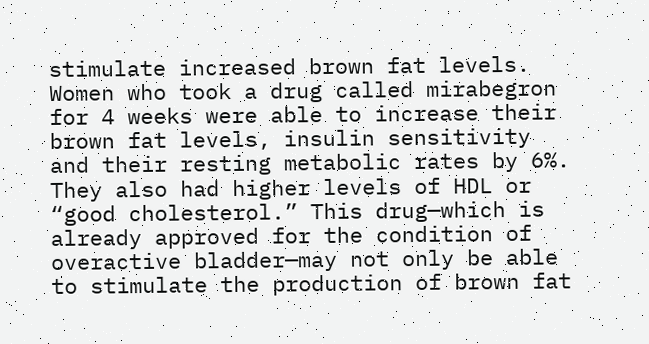stimulate increased brown fat levels. Women who took a drug called mirabegron for 4 weeks were able to increase their brown fat levels, insulin sensitivity and their resting metabolic rates by 6%. They also had higher levels of HDL or “good cholesterol.” This drug—which is already approved for the condition of overactive bladder—may not only be able to stimulate the production of brown fat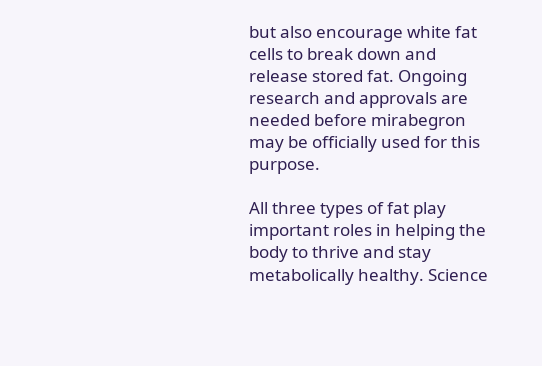but also encourage white fat cells to break down and release stored fat. Ongoing research and approvals are needed before mirabegron may be officially used for this purpose.

All three types of fat play important roles in helping the body to thrive and stay metabolically healthy. Science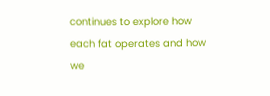continues to explore how each fat operates and how we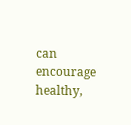can encourage healthy,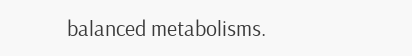balanced metabolisms.